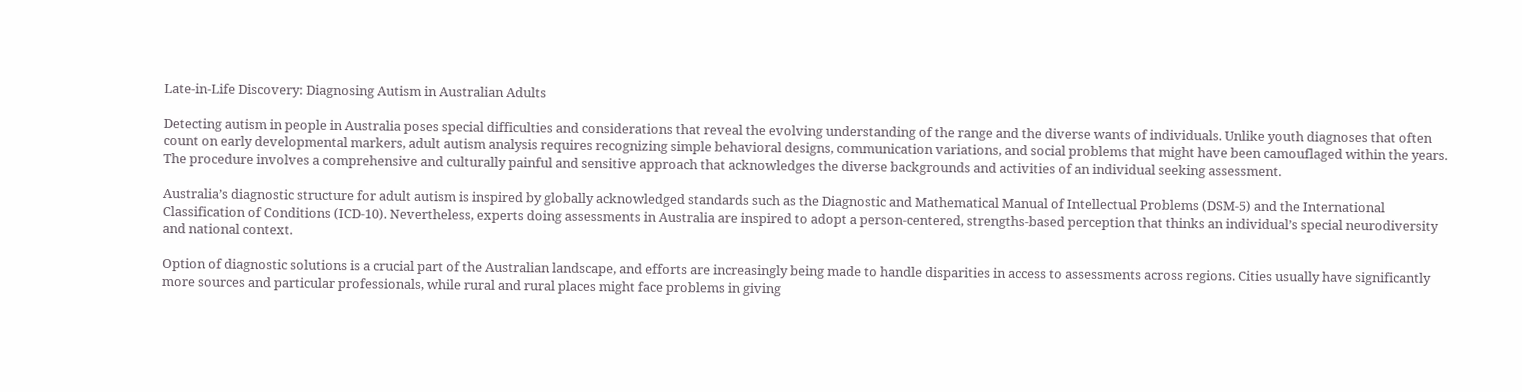Late-in-Life Discovery: Diagnosing Autism in Australian Adults

Detecting autism in people in Australia poses special difficulties and considerations that reveal the evolving understanding of the range and the diverse wants of individuals. Unlike youth diagnoses that often count on early developmental markers, adult autism analysis requires recognizing simple behavioral designs, communication variations, and social problems that might have been camouflaged within the years. The procedure involves a comprehensive and culturally painful and sensitive approach that acknowledges the diverse backgrounds and activities of an individual seeking assessment.

Australia’s diagnostic structure for adult autism is inspired by globally acknowledged standards such as the Diagnostic and Mathematical Manual of Intellectual Problems (DSM-5) and the International Classification of Conditions (ICD-10). Nevertheless, experts doing assessments in Australia are inspired to adopt a person-centered, strengths-based perception that thinks an individual’s special neurodiversity and national context.

Option of diagnostic solutions is a crucial part of the Australian landscape, and efforts are increasingly being made to handle disparities in access to assessments across regions. Cities usually have significantly more sources and particular professionals, while rural and rural places might face problems in giving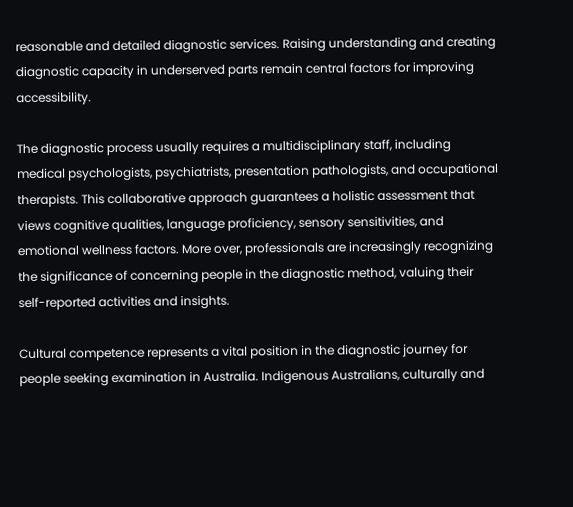reasonable and detailed diagnostic services. Raising understanding and creating diagnostic capacity in underserved parts remain central factors for improving accessibility.

The diagnostic process usually requires a multidisciplinary staff, including medical psychologists, psychiatrists, presentation pathologists, and occupational therapists. This collaborative approach guarantees a holistic assessment that views cognitive qualities, language proficiency, sensory sensitivities, and emotional wellness factors. More over, professionals are increasingly recognizing the significance of concerning people in the diagnostic method, valuing their self-reported activities and insights.

Cultural competence represents a vital position in the diagnostic journey for people seeking examination in Australia. Indigenous Australians, culturally and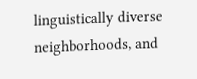linguistically diverse neighborhoods, and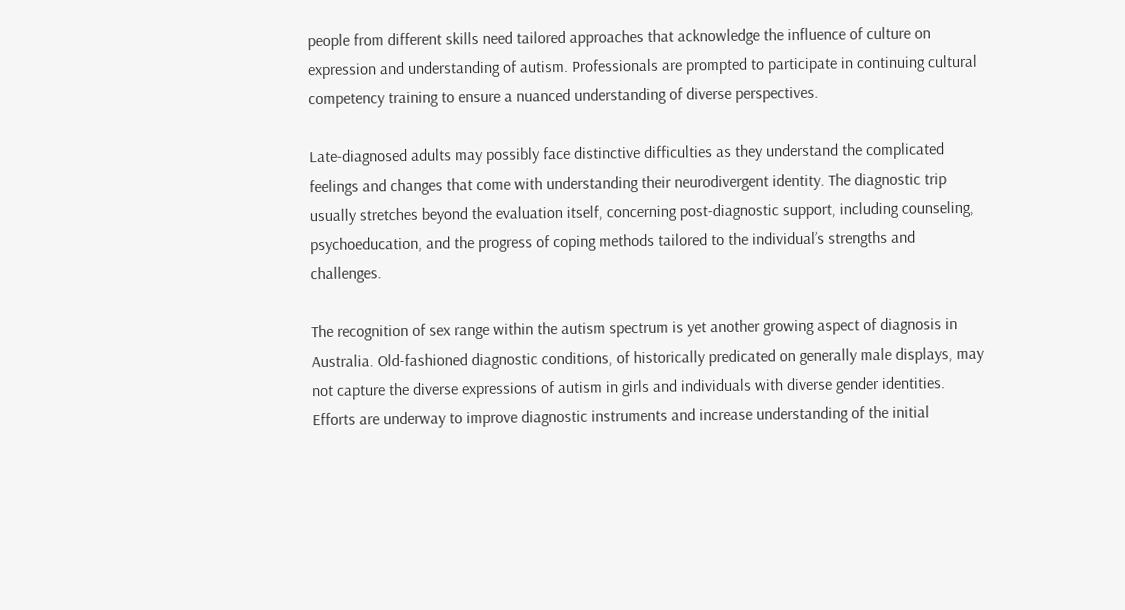people from different skills need tailored approaches that acknowledge the influence of culture on expression and understanding of autism. Professionals are prompted to participate in continuing cultural competency training to ensure a nuanced understanding of diverse perspectives.

Late-diagnosed adults may possibly face distinctive difficulties as they understand the complicated feelings and changes that come with understanding their neurodivergent identity. The diagnostic trip usually stretches beyond the evaluation itself, concerning post-diagnostic support, including counseling, psychoeducation, and the progress of coping methods tailored to the individual’s strengths and challenges.

The recognition of sex range within the autism spectrum is yet another growing aspect of diagnosis in Australia. Old-fashioned diagnostic conditions, of historically predicated on generally male displays, may not capture the diverse expressions of autism in girls and individuals with diverse gender identities. Efforts are underway to improve diagnostic instruments and increase understanding of the initial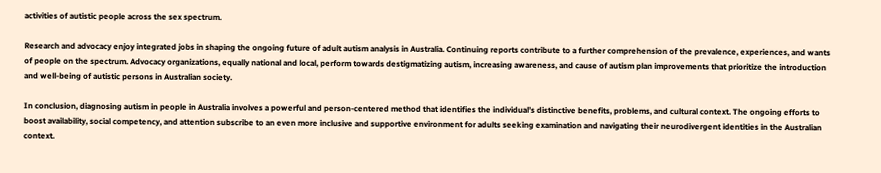activities of autistic people across the sex spectrum.

Research and advocacy enjoy integrated jobs in shaping the ongoing future of adult autism analysis in Australia. Continuing reports contribute to a further comprehension of the prevalence, experiences, and wants of people on the spectrum. Advocacy organizations, equally national and local, perform towards destigmatizing autism, increasing awareness, and cause of autism plan improvements that prioritize the introduction and well-being of autistic persons in Australian society.

In conclusion, diagnosing autism in people in Australia involves a powerful and person-centered method that identifies the individual’s distinctive benefits, problems, and cultural context. The ongoing efforts to boost availability, social competency, and attention subscribe to an even more inclusive and supportive environment for adults seeking examination and navigating their neurodivergent identities in the Australian context.